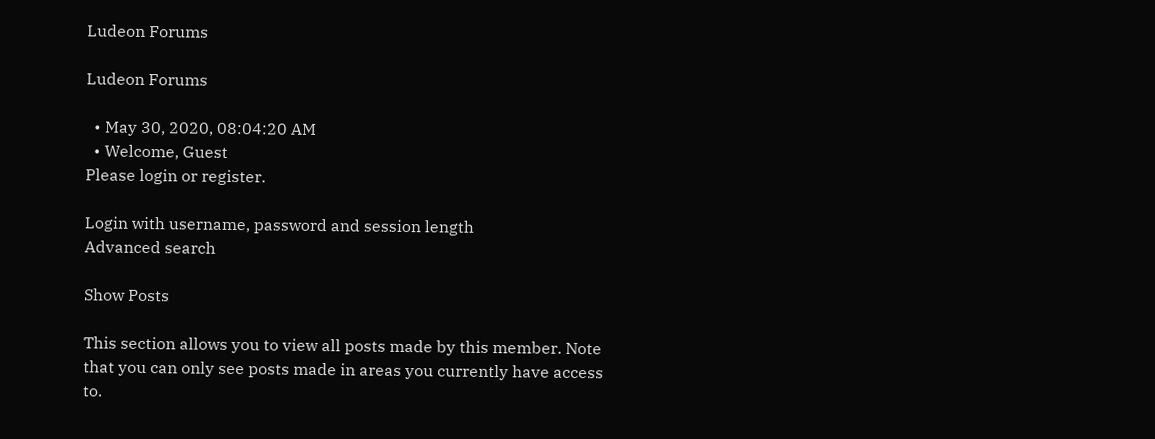Ludeon Forums

Ludeon Forums

  • May 30, 2020, 08:04:20 AM
  • Welcome, Guest
Please login or register.

Login with username, password and session length
Advanced search

Show Posts

This section allows you to view all posts made by this member. Note that you can only see posts made in areas you currently have access to.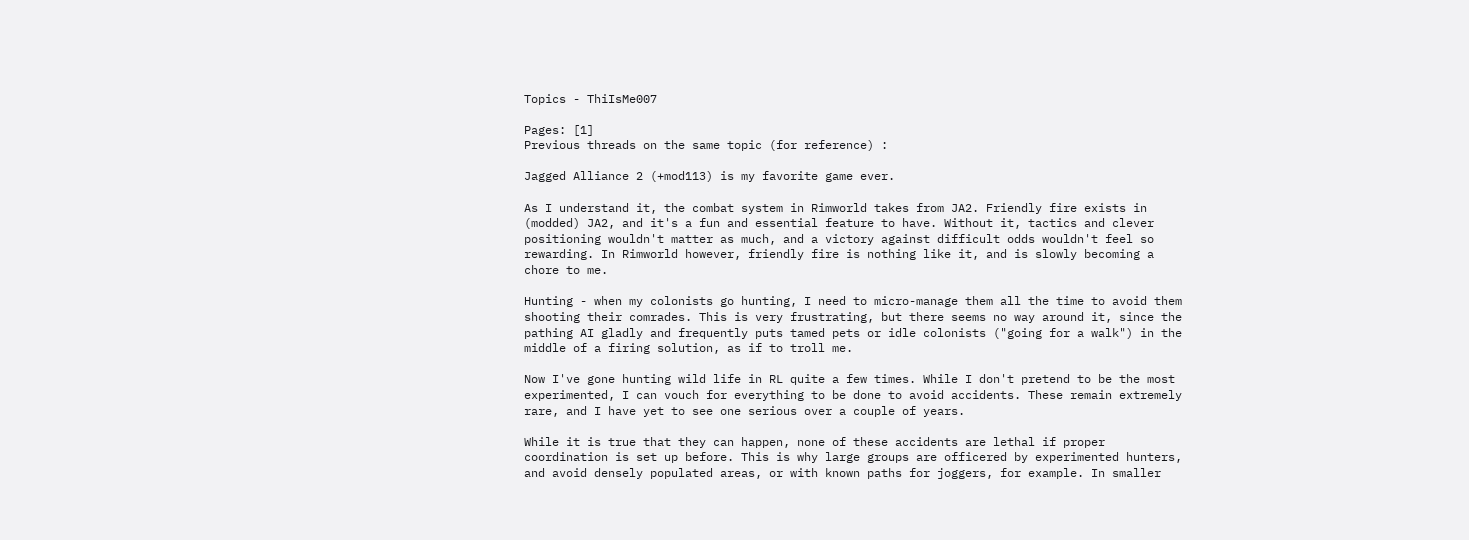Topics - ThiIsMe007

Pages: [1]
Previous threads on the same topic (for reference) :

Jagged Alliance 2 (+mod113) is my favorite game ever.

As I understand it, the combat system in Rimworld takes from JA2. Friendly fire exists in (modded) JA2, and it's a fun and essential feature to have. Without it, tactics and clever positioning wouldn't matter as much, and a victory against difficult odds wouldn't feel so rewarding. In Rimworld however, friendly fire is nothing like it, and is slowly becoming a chore to me.

Hunting - when my colonists go hunting, I need to micro-manage them all the time to avoid them shooting their comrades. This is very frustrating, but there seems no way around it, since the pathing AI gladly and frequently puts tamed pets or idle colonists ("going for a walk") in the middle of a firing solution, as if to troll me.

Now I've gone hunting wild life in RL quite a few times. While I don't pretend to be the most experimented, I can vouch for everything to be done to avoid accidents. These remain extremely rare, and I have yet to see one serious over a couple of years.

While it is true that they can happen, none of these accidents are lethal if proper coordination is set up before. This is why large groups are officered by experimented hunters, and avoid densely populated areas, or with known paths for joggers, for example. In smaller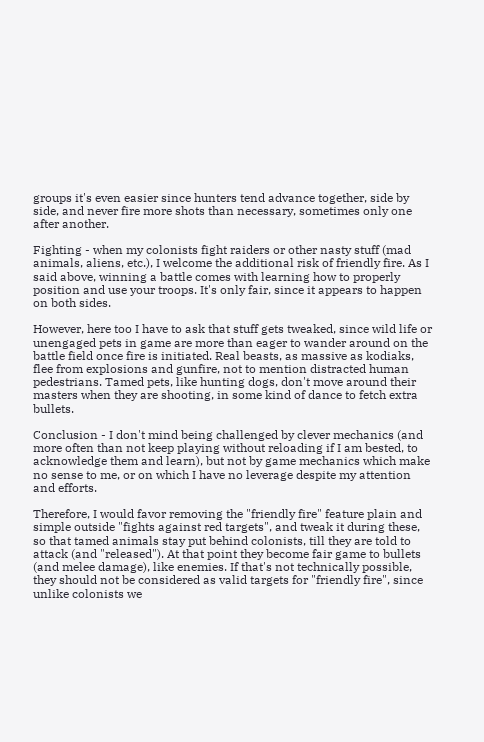groups it's even easier since hunters tend advance together, side by side, and never fire more shots than necessary, sometimes only one after another.

Fighting - when my colonists fight raiders or other nasty stuff (mad animals, aliens, etc.), I welcome the additional risk of friendly fire. As I said above, winning a battle comes with learning how to properly position and use your troops. It's only fair, since it appears to happen on both sides.

However, here too I have to ask that stuff gets tweaked, since wild life or unengaged pets in game are more than eager to wander around on the battle field once fire is initiated. Real beasts, as massive as kodiaks, flee from explosions and gunfire, not to mention distracted human pedestrians. Tamed pets, like hunting dogs, don't move around their masters when they are shooting, in some kind of dance to fetch extra bullets.

Conclusion - I don't mind being challenged by clever mechanics (and more often than not keep playing without reloading if I am bested, to acknowledge them and learn), but not by game mechanics which make no sense to me, or on which I have no leverage despite my attention and efforts.

Therefore, I would favor removing the "friendly fire" feature plain and simple outside "fights against red targets", and tweak it during these, so that tamed animals stay put behind colonists, till they are told to attack (and "released"). At that point they become fair game to bullets (and melee damage), like enemies. If that's not technically possible, they should not be considered as valid targets for "friendly fire", since unlike colonists we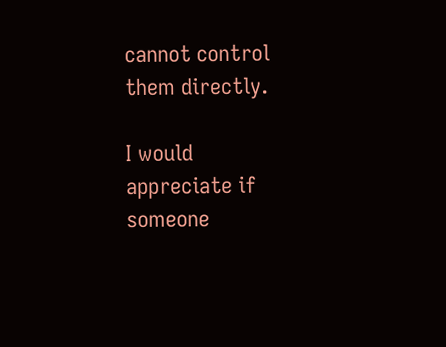cannot control them directly.

I would appreciate if someone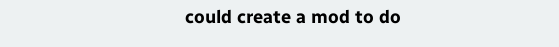could create a mod to do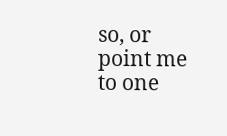so, or point me to one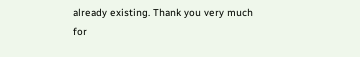already existing. Thank you very much for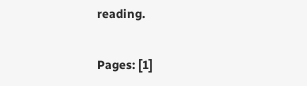reading.

Pages: [1]